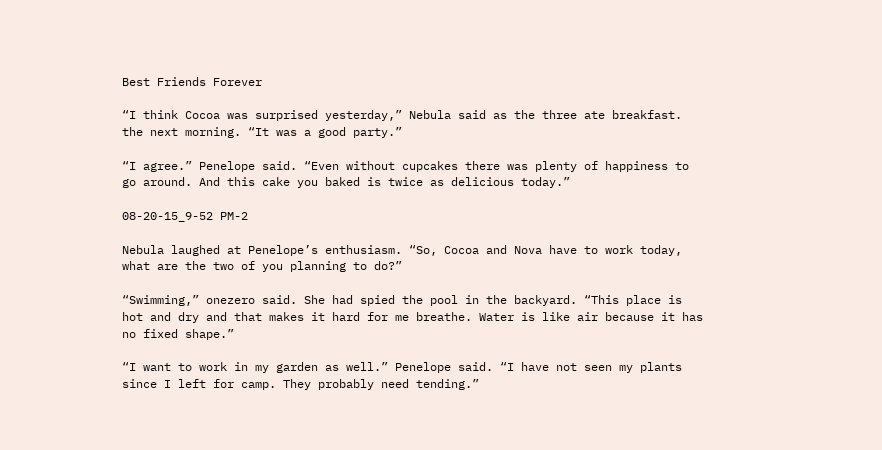Best Friends Forever

“I think Cocoa was surprised yesterday,” Nebula said as the three ate breakfast. the next morning. “It was a good party.”

“I agree.” Penelope said. “Even without cupcakes there was plenty of happiness to go around. And this cake you baked is twice as delicious today.”

08-20-15_9-52 PM-2

Nebula laughed at Penelope’s enthusiasm. “So, Cocoa and Nova have to work today, what are the two of you planning to do?”

“Swimming,” onezero said. She had spied the pool in the backyard. “This place is hot and dry and that makes it hard for me breathe. Water is like air because it has no fixed shape.”

“I want to work in my garden as well.” Penelope said. “I have not seen my plants since I left for camp. They probably need tending.”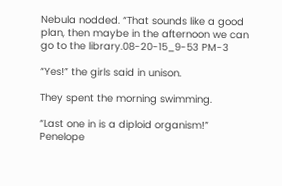Nebula nodded. “That sounds like a good plan, then maybe in the afternoon we can go to the library.08-20-15_9-53 PM-3

“Yes!” the girls said in unison.

They spent the morning swimming.

“Last one in is a diploid organism!” Penelope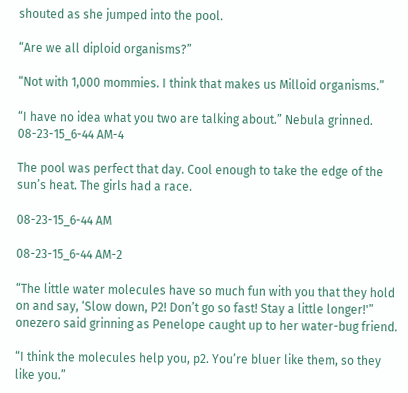shouted as she jumped into the pool.

“Are we all diploid organisms?”

“Not with 1,000 mommies. I think that makes us Milloid organisms.”

“I have no idea what you two are talking about.” Nebula grinned. 08-23-15_6-44 AM-4

The pool was perfect that day. Cool enough to take the edge of the sun’s heat. The girls had a race.

08-23-15_6-44 AM

08-23-15_6-44 AM-2

“The little water molecules have so much fun with you that they hold on and say, ‘Slow down, P2! Don’t go so fast! Stay a little longer!'” onezero said grinning as Penelope caught up to her water-bug friend.

“I think the molecules help you, p2. You’re bluer like them, so they like you.”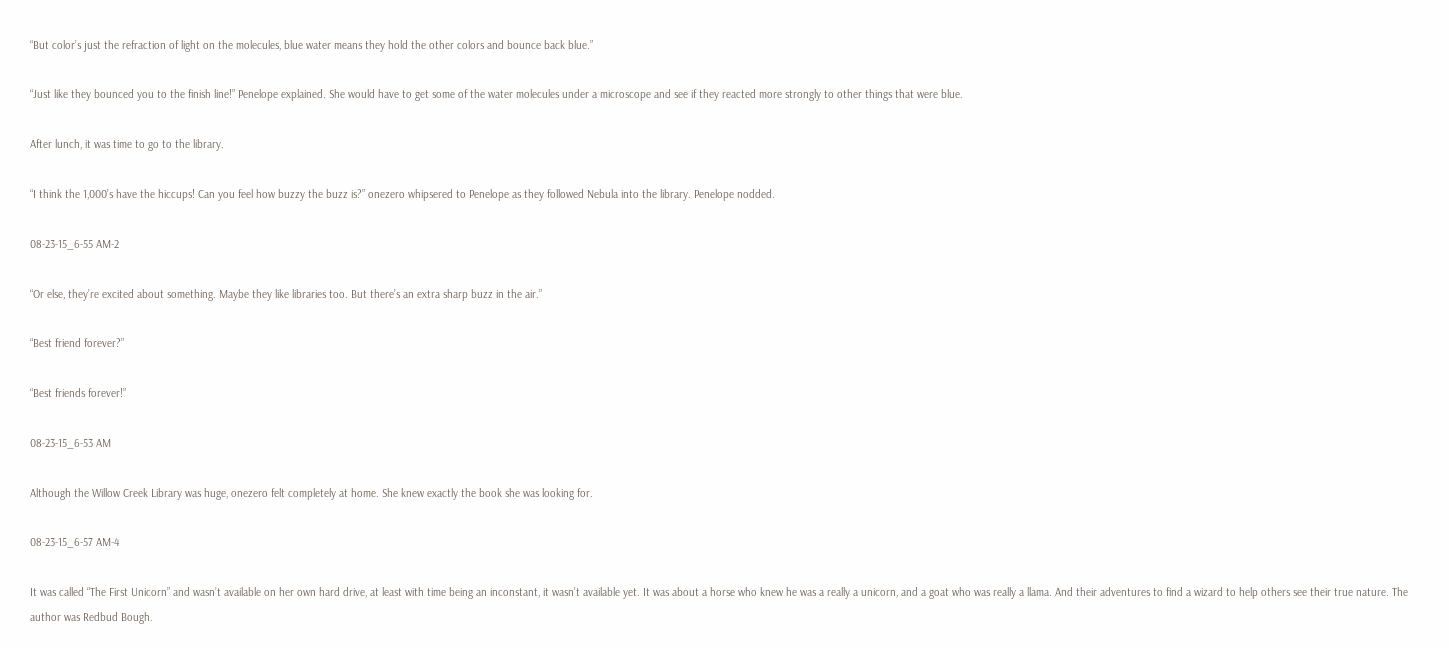“But color’s just the refraction of light on the molecules, blue water means they hold the other colors and bounce back blue.”

“Just like they bounced you to the finish line!” Penelope explained. She would have to get some of the water molecules under a microscope and see if they reacted more strongly to other things that were blue.

After lunch, it was time to go to the library.

“I think the 1,000’s have the hiccups! Can you feel how buzzy the buzz is?” onezero whipsered to Penelope as they followed Nebula into the library. Penelope nodded.

08-23-15_6-55 AM-2

“Or else, they’re excited about something. Maybe they like libraries too. But there’s an extra sharp buzz in the air.”

“Best friend forever?”

“Best friends forever!”

08-23-15_6-53 AM

Although the Willow Creek Library was huge, onezero felt completely at home. She knew exactly the book she was looking for.

08-23-15_6-57 AM-4

It was called “The First Unicorn” and wasn’t available on her own hard drive, at least with time being an inconstant, it wasn’t available yet. It was about a horse who knew he was a really a unicorn, and a goat who was really a llama. And their adventures to find a wizard to help others see their true nature. The author was Redbud Bough.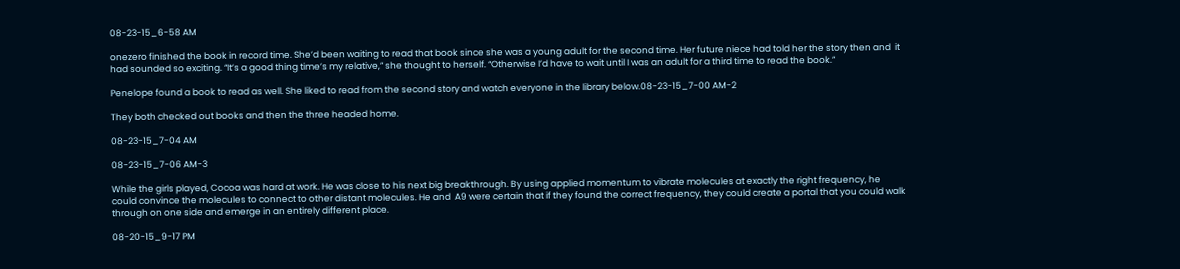08-23-15_6-58 AM

onezero finished the book in record time. She’d been waiting to read that book since she was a young adult for the second time. Her future niece had told her the story then and  it had sounded so exciting. “It’s a good thing time’s my relative,” she thought to herself. “Otherwise I’d have to wait until I was an adult for a third time to read the book.”

Penelope found a book to read as well. She liked to read from the second story and watch everyone in the library below.08-23-15_7-00 AM-2

They both checked out books and then the three headed home.

08-23-15_7-04 AM

08-23-15_7-06 AM-3

While the girls played, Cocoa was hard at work. He was close to his next big breakthrough. By using applied momentum to vibrate molecules at exactly the right frequency, he could convince the molecules to connect to other distant molecules. He and  A9 were certain that if they found the correct frequency, they could create a portal that you could walk through on one side and emerge in an entirely different place.

08-20-15_9-17 PM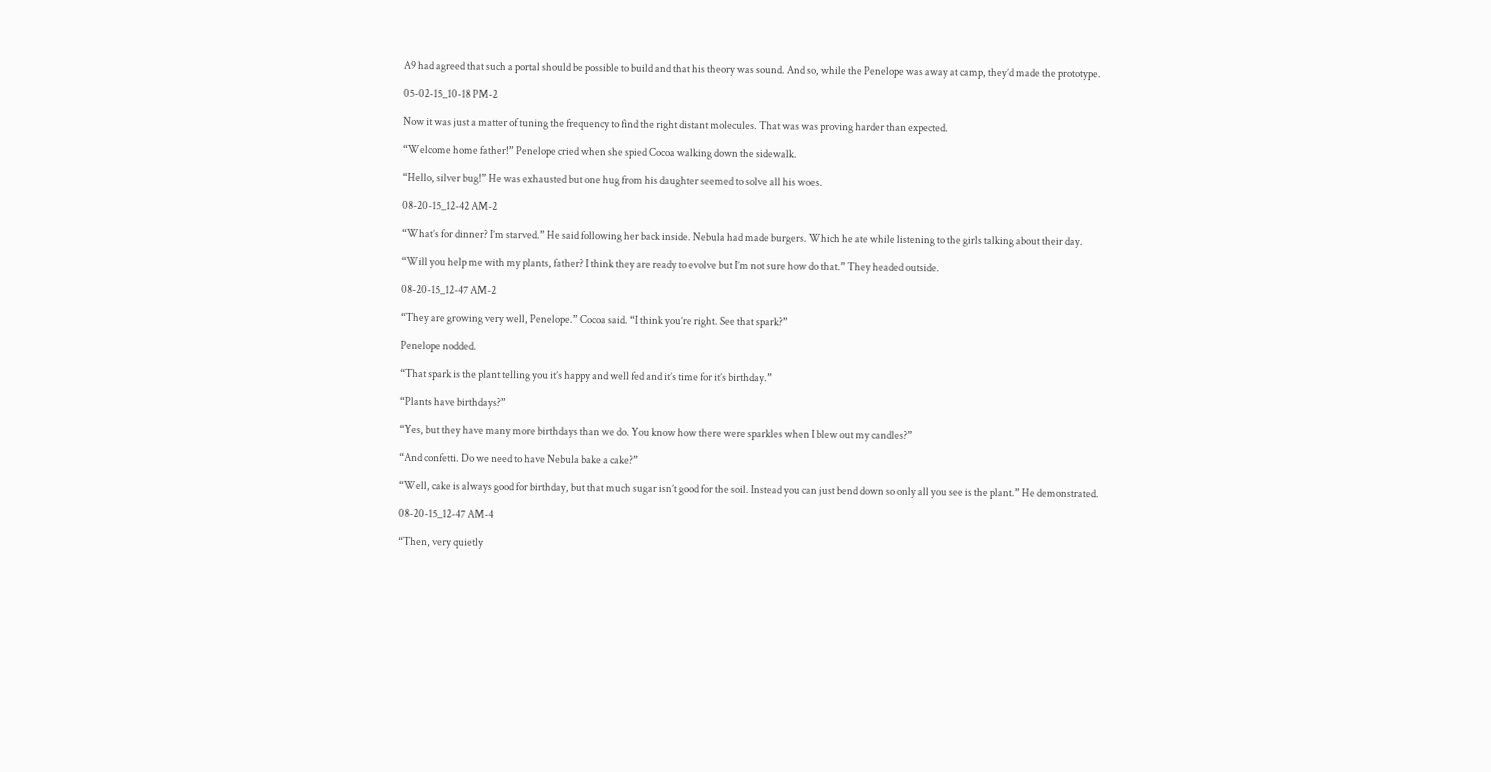A9 had agreed that such a portal should be possible to build and that his theory was sound. And so, while the Penelope was away at camp, they’d made the prototype.

05-02-15_10-18 PM-2

Now it was just a matter of tuning the frequency to find the right distant molecules. That was was proving harder than expected.

“Welcome home father!” Penelope cried when she spied Cocoa walking down the sidewalk.

“Hello, silver bug!” He was exhausted but one hug from his daughter seemed to solve all his woes.

08-20-15_12-42 AM-2

“What’s for dinner? I’m starved.” He said following her back inside. Nebula had made burgers. Which he ate while listening to the girls talking about their day.

“Will you help me with my plants, father? I think they are ready to evolve but I’m not sure how do that.” They headed outside.

08-20-15_12-47 AM-2

“They are growing very well, Penelope.” Cocoa said. “I think you’re right. See that spark?”

Penelope nodded.

“That spark is the plant telling you it’s happy and well fed and it’s time for it’s birthday.”

“Plants have birthdays?”

“Yes, but they have many more birthdays than we do. You know how there were sparkles when I blew out my candles?”

“And confetti. Do we need to have Nebula bake a cake?”

“Well, cake is always good for birthday, but that much sugar isn’t good for the soil. Instead you can just bend down so only all you see is the plant.” He demonstrated.

08-20-15_12-47 AM-4

“Then, very quietly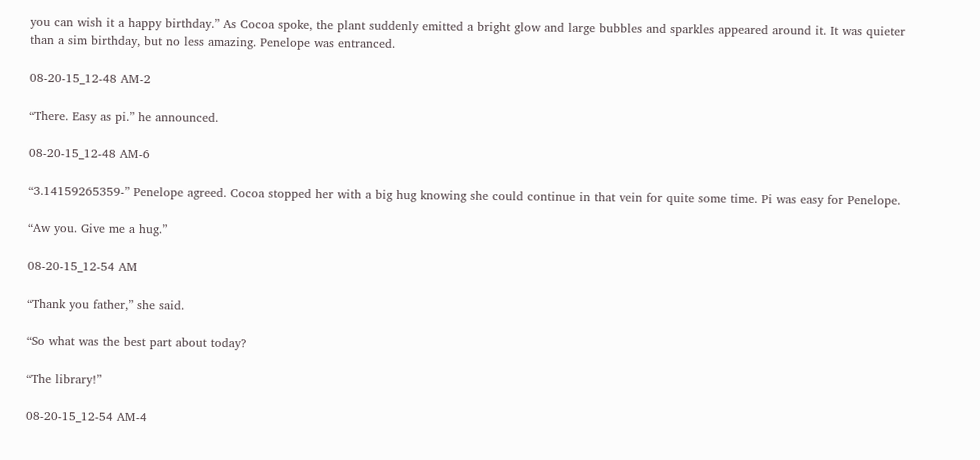you can wish it a happy birthday.” As Cocoa spoke, the plant suddenly emitted a bright glow and large bubbles and sparkles appeared around it. It was quieter than a sim birthday, but no less amazing. Penelope was entranced.

08-20-15_12-48 AM-2

“There. Easy as pi.” he announced.

08-20-15_12-48 AM-6

“3.14159265359-” Penelope agreed. Cocoa stopped her with a big hug knowing she could continue in that vein for quite some time. Pi was easy for Penelope.

“Aw you. Give me a hug.”

08-20-15_12-54 AM

“Thank you father,” she said.

“So what was the best part about today?

“The library!”

08-20-15_12-54 AM-4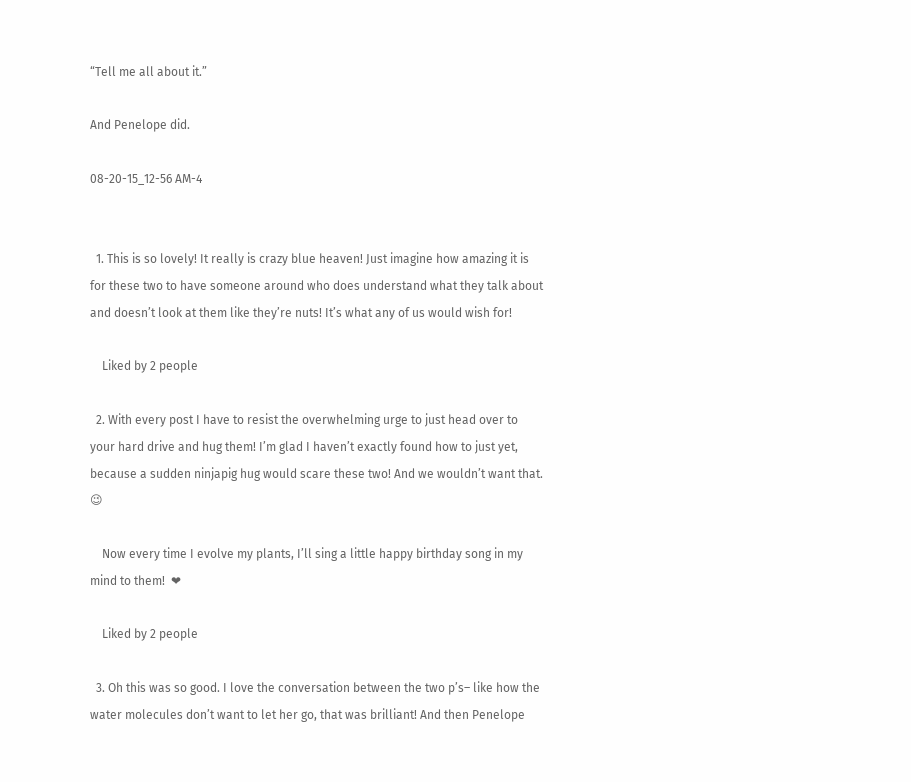“Tell me all about it.”

And Penelope did.

08-20-15_12-56 AM-4


  1. This is so lovely! It really is crazy blue heaven! Just imagine how amazing it is for these two to have someone around who does understand what they talk about and doesn’t look at them like they’re nuts! It’s what any of us would wish for!

    Liked by 2 people

  2. With every post I have to resist the overwhelming urge to just head over to your hard drive and hug them! I’m glad I haven’t exactly found how to just yet, because a sudden ninjapig hug would scare these two! And we wouldn’t want that. 😉

    Now every time I evolve my plants, I’ll sing a little happy birthday song in my mind to them!  ❤

    Liked by 2 people

  3. Oh this was so good. I love the conversation between the two p’s– like how the water molecules don’t want to let her go, that was brilliant! And then Penelope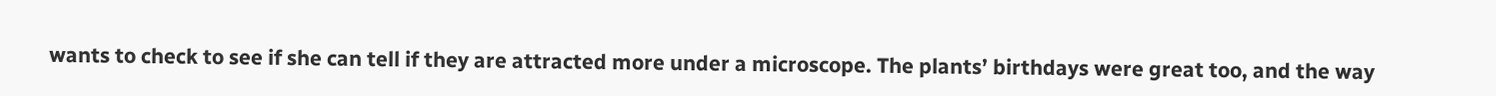wants to check to see if she can tell if they are attracted more under a microscope. The plants’ birthdays were great too, and the way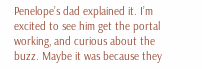Penelope’s dad explained it. I’m excited to see him get the portal working, and curious about the buzz. Maybe it was because they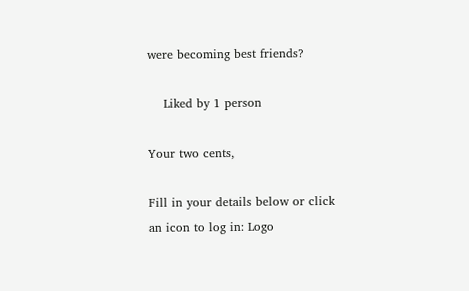were becoming best friends?

    Liked by 1 person

Your two cents,

Fill in your details below or click an icon to log in: Logo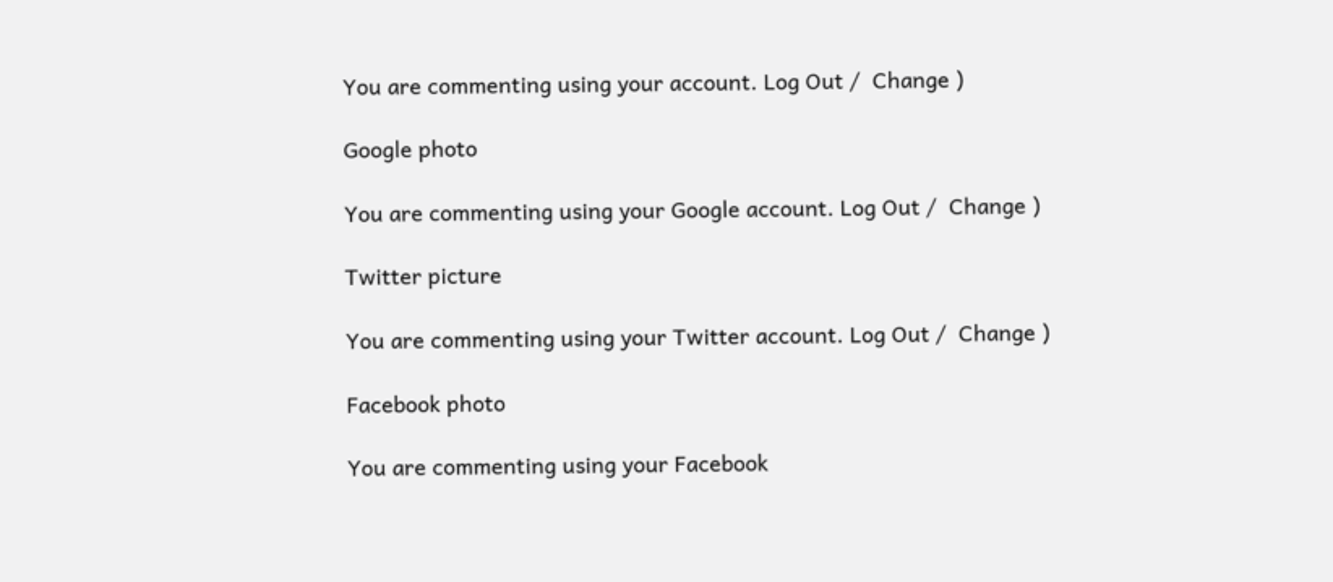You are commenting using your account. Log Out /  Change )

Google photo

You are commenting using your Google account. Log Out /  Change )

Twitter picture

You are commenting using your Twitter account. Log Out /  Change )

Facebook photo

You are commenting using your Facebook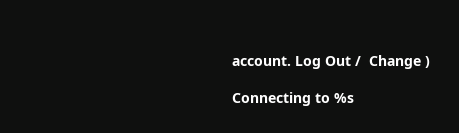account. Log Out /  Change )

Connecting to %s